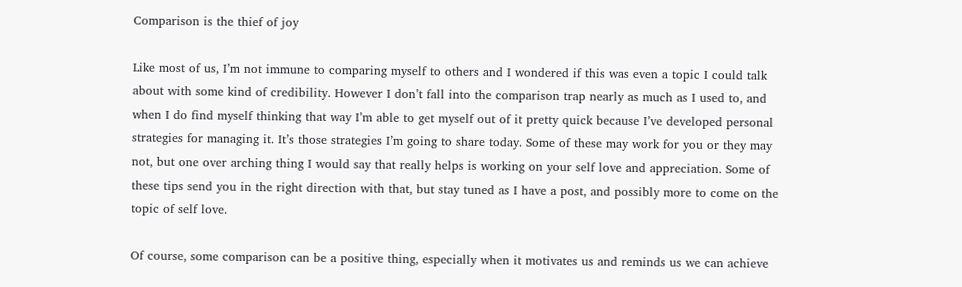Comparison is the thief of joy

Like most of us, I’m not immune to comparing myself to others and I wondered if this was even a topic I could talk about with some kind of credibility. However I don’t fall into the comparison trap nearly as much as I used to, and when I do find myself thinking that way I’m able to get myself out of it pretty quick because I’ve developed personal strategies for managing it. It’s those strategies I’m going to share today. Some of these may work for you or they may not, but one over arching thing I would say that really helps is working on your self love and appreciation. Some of these tips send you in the right direction with that, but stay tuned as I have a post, and possibly more to come on the topic of self love.

Of course, some comparison can be a positive thing, especially when it motivates us and reminds us we can achieve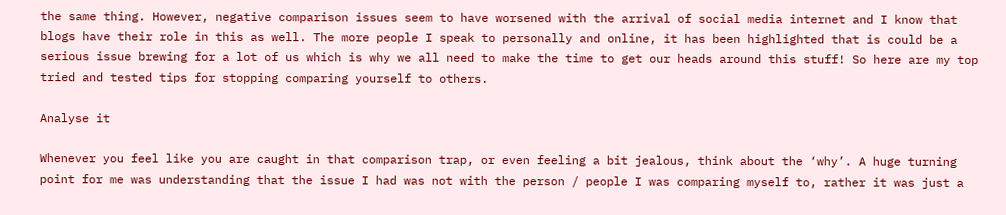the same thing. However, negative comparison issues seem to have worsened with the arrival of social media internet and I know that blogs have their role in this as well. The more people I speak to personally and online, it has been highlighted that is could be a serious issue brewing for a lot of us which is why we all need to make the time to get our heads around this stuff! So here are my top tried and tested tips for stopping comparing yourself to others.

Analyse it

Whenever you feel like you are caught in that comparison trap, or even feeling a bit jealous, think about the ‘why’. A huge turning point for me was understanding that the issue I had was not with the person / people I was comparing myself to, rather it was just a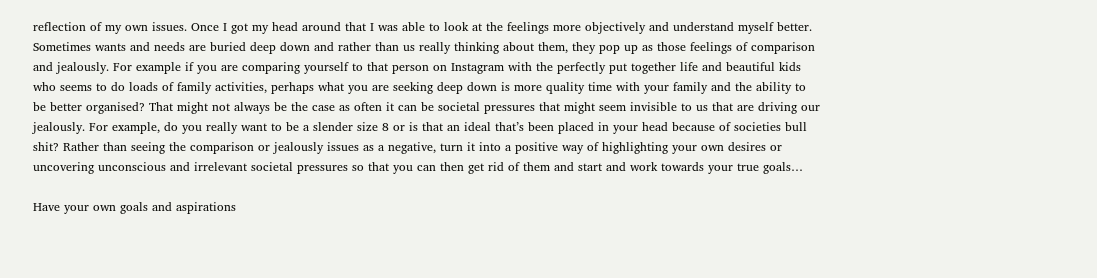reflection of my own issues. Once I got my head around that I was able to look at the feelings more objectively and understand myself better. Sometimes wants and needs are buried deep down and rather than us really thinking about them, they pop up as those feelings of comparison and jealously. For example if you are comparing yourself to that person on Instagram with the perfectly put together life and beautiful kids who seems to do loads of family activities, perhaps what you are seeking deep down is more quality time with your family and the ability to be better organised? That might not always be the case as often it can be societal pressures that might seem invisible to us that are driving our jealously. For example, do you really want to be a slender size 8 or is that an ideal that’s been placed in your head because of societies bull shit? Rather than seeing the comparison or jealously issues as a negative, turn it into a positive way of highlighting your own desires or uncovering unconscious and irrelevant societal pressures so that you can then get rid of them and start and work towards your true goals…

Have your own goals and aspirations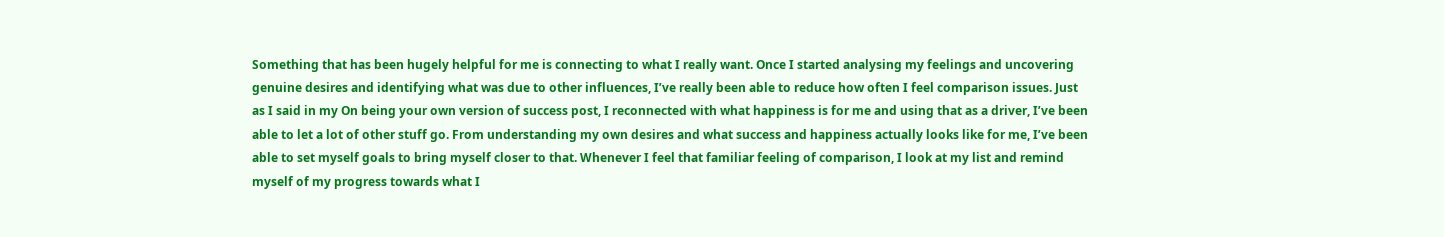Something that has been hugely helpful for me is connecting to what I really want. Once I started analysing my feelings and uncovering genuine desires and identifying what was due to other influences, I’ve really been able to reduce how often I feel comparison issues. Just as I said in my On being your own version of success post, I reconnected with what happiness is for me and using that as a driver, I’ve been able to let a lot of other stuff go. From understanding my own desires and what success and happiness actually looks like for me, I’ve been able to set myself goals to bring myself closer to that. Whenever I feel that familiar feeling of comparison, I look at my list and remind myself of my progress towards what I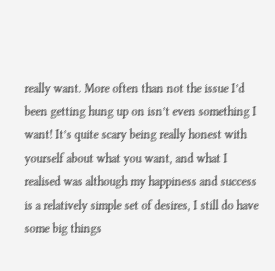really want. More often than not the issue I’d been getting hung up on isn’t even something I want! It’s quite scary being really honest with yourself about what you want, and what I realised was although my happiness and success is a relatively simple set of desires, I still do have some big things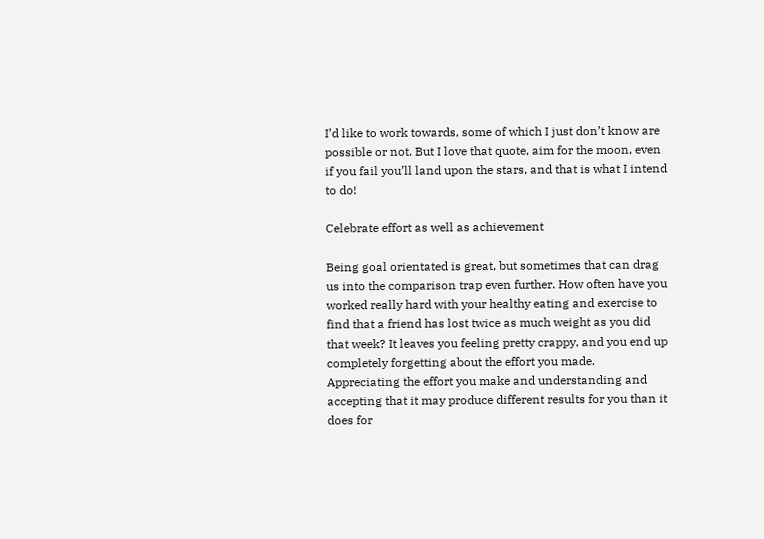I’d like to work towards, some of which I just don’t know are possible or not. But I love that quote, aim for the moon, even if you fail you’ll land upon the stars, and that is what I intend to do!

Celebrate effort as well as achievement

Being goal orientated is great, but sometimes that can drag us into the comparison trap even further. How often have you worked really hard with your healthy eating and exercise to find that a friend has lost twice as much weight as you did that week? It leaves you feeling pretty crappy, and you end up completely forgetting about the effort you made. Appreciating the effort you make and understanding and accepting that it may produce different results for you than it does for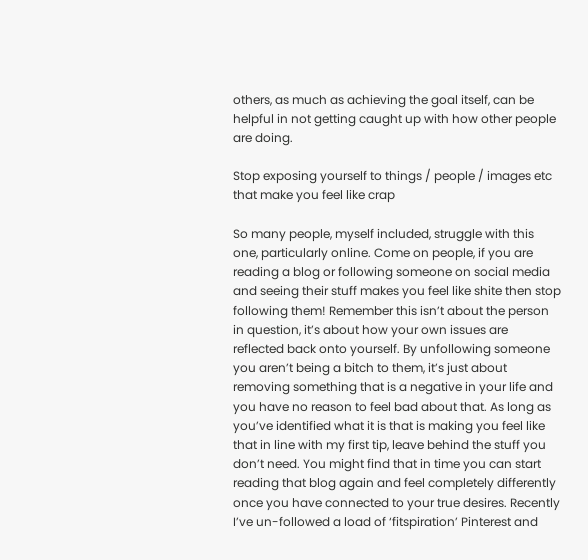others, as much as achieving the goal itself, can be helpful in not getting caught up with how other people are doing.

Stop exposing yourself to things / people / images etc that make you feel like crap

So many people, myself included, struggle with this one, particularly online. Come on people, if you are reading a blog or following someone on social media and seeing their stuff makes you feel like shite then stop following them! Remember this isn’t about the person in question, it’s about how your own issues are reflected back onto yourself. By unfollowing someone you aren’t being a bitch to them, it’s just about removing something that is a negative in your life and you have no reason to feel bad about that. As long as you’ve identified what it is that is making you feel like that in line with my first tip, leave behind the stuff you don’t need. You might find that in time you can start reading that blog again and feel completely differently once you have connected to your true desires. Recently I’ve un-followed a load of ‘fitspiration’ Pinterest and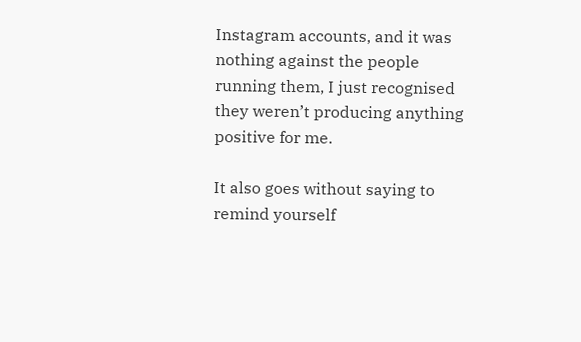Instagram accounts, and it was nothing against the people running them, I just recognised they weren’t producing anything positive for me.

It also goes without saying to remind yourself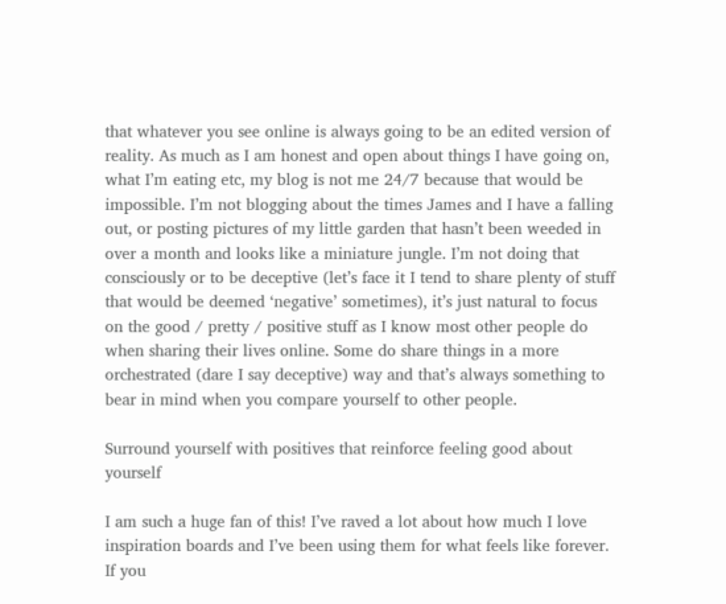that whatever you see online is always going to be an edited version of reality. As much as I am honest and open about things I have going on, what I’m eating etc, my blog is not me 24/7 because that would be impossible. I’m not blogging about the times James and I have a falling out, or posting pictures of my little garden that hasn’t been weeded in over a month and looks like a miniature jungle. I’m not doing that consciously or to be deceptive (let’s face it I tend to share plenty of stuff that would be deemed ‘negative’ sometimes), it’s just natural to focus on the good / pretty / positive stuff as I know most other people do when sharing their lives online. Some do share things in a more orchestrated (dare I say deceptive) way and that’s always something to bear in mind when you compare yourself to other people.

Surround yourself with positives that reinforce feeling good about yourself

I am such a huge fan of this! I’ve raved a lot about how much I love inspiration boards and I’ve been using them for what feels like forever. If you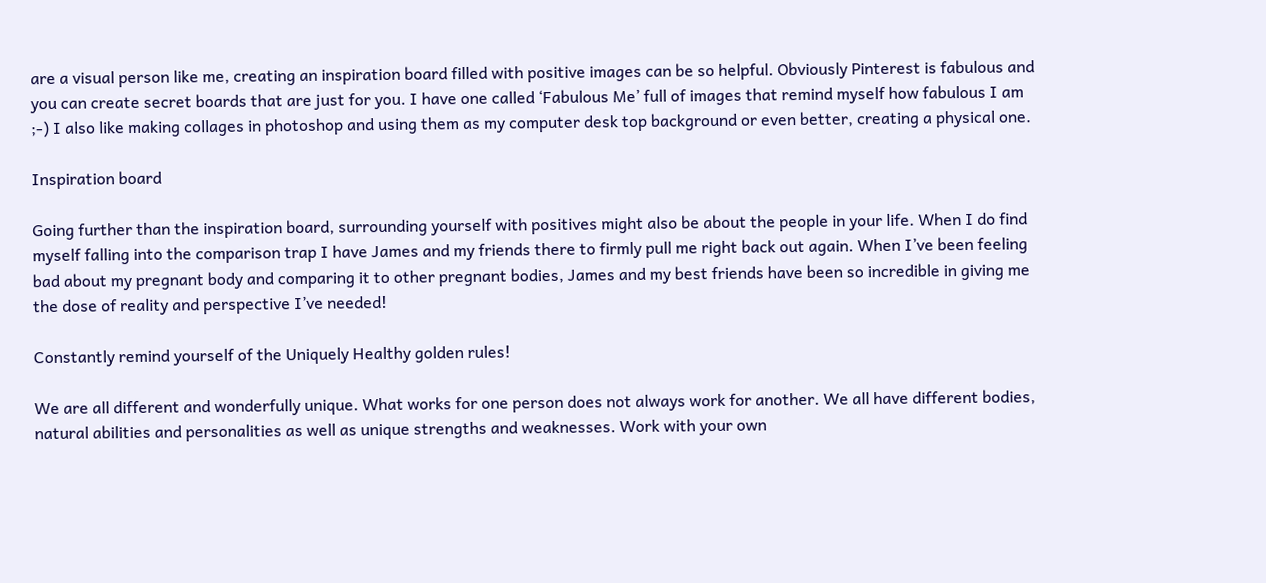are a visual person like me, creating an inspiration board filled with positive images can be so helpful. Obviously Pinterest is fabulous and you can create secret boards that are just for you. I have one called ‘Fabulous Me’ full of images that remind myself how fabulous I am ;-) I also like making collages in photoshop and using them as my computer desk top background or even better, creating a physical one.

Inspiration board

Going further than the inspiration board, surrounding yourself with positives might also be about the people in your life. When I do find myself falling into the comparison trap I have James and my friends there to firmly pull me right back out again. When I’ve been feeling bad about my pregnant body and comparing it to other pregnant bodies, James and my best friends have been so incredible in giving me the dose of reality and perspective I’ve needed!

Constantly remind yourself of the Uniquely Healthy golden rules!

We are all different and wonderfully unique. What works for one person does not always work for another. We all have different bodies, natural abilities and personalities as well as unique strengths and weaknesses. Work with your own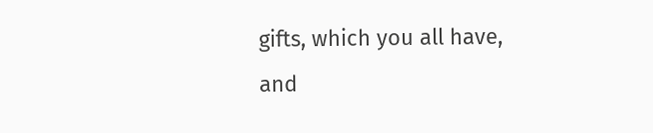gifts, which you all have, and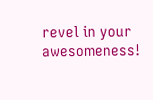revel in your awesomeness!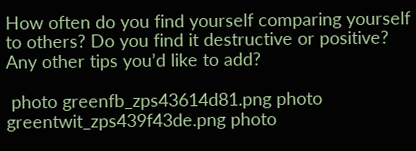How often do you find yourself comparing yourself to others? Do you find it destructive or positive? Any other tips you’d like to add?

 photo greenfb_zps43614d81.png photo greentwit_zps439f43de.png photo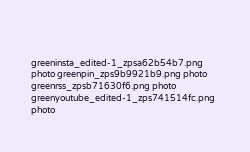greeninsta_edited-1_zpsa62b54b7.png photo greenpin_zps9b9921b9.png photo greenrss_zpsb71630f6.png photo greenyoutube_edited-1_zps741514fc.png photo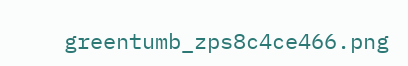greentumb_zps8c4ce466.png